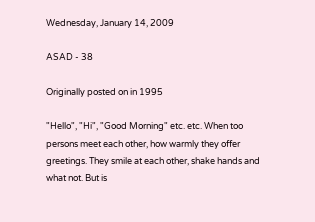Wednesday, January 14, 2009

ASAD - 38

Originally posted on in 1995

"Hello", "Hi", "Good Morning" etc. etc. When too persons meet each other, how warmly they offer greetings. They smile at each other, shake hands and what not. But is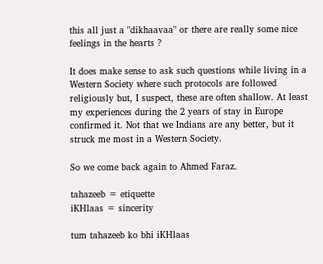this all just a "dikhaavaa" or there are really some nice feelings in the hearts ?

It does make sense to ask such questions while living in a Western Society where such protocols are followed religiously but, I suspect, these are often shallow. At least my experiences during the 2 years of stay in Europe confirmed it. Not that we Indians are any better, but it struck me most in a Western Society.

So we come back again to Ahmed Faraz.

tahazeeb = etiquette
iKHlaas = sincerity

tum tahazeeb ko bhi iKHlaas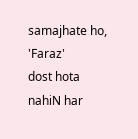samajhate ho, 'Faraz'
dost hota nahiN har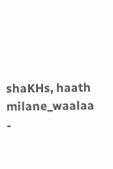shaKHs, haath milane_waalaa
-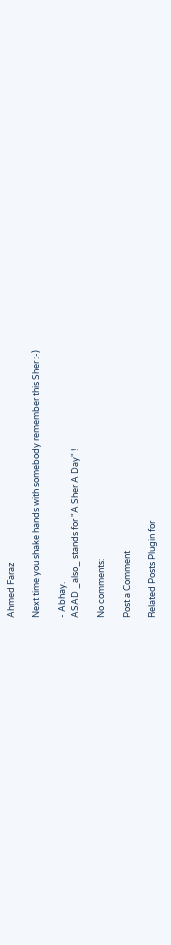Ahmed Faraz

Next time you shake hands with somebody remember this Sher :-)

- Abhay.
ASAD _also_ stands for "A Sher A Day" !

No comments:

Post a Comment

Related Posts Plugin for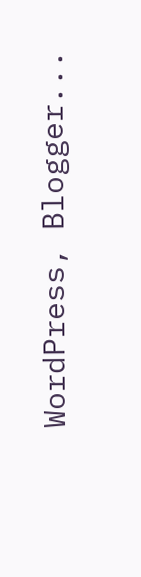WordPress, Blogger...